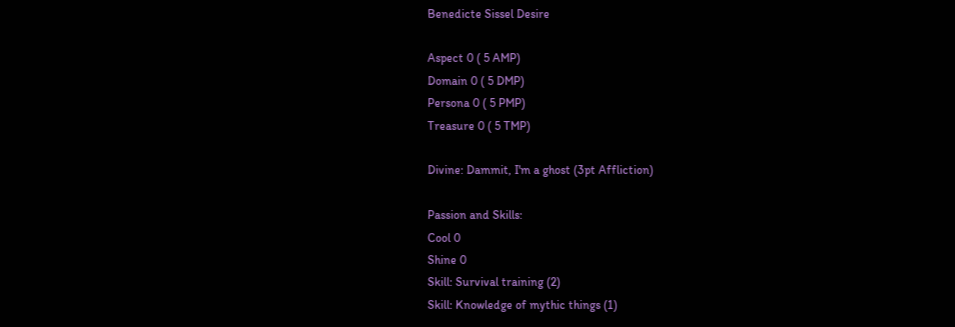Benedicte Sissel Desire

Aspect 0 ( 5 AMP)
Domain 0 ( 5 DMP)
Persona 0 ( 5 PMP)
Treasure 0 ( 5 TMP)

Divine: Dammit, I'm a ghost (3pt Affliction)

Passion and Skills:
Cool 0
Shine 0
Skill: Survival training (2)
Skill: Knowledge of mythic things (1)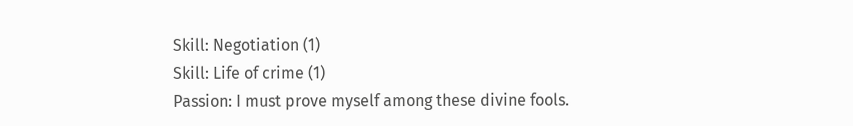Skill: Negotiation (1)
Skill: Life of crime (1)
Passion: I must prove myself among these divine fools.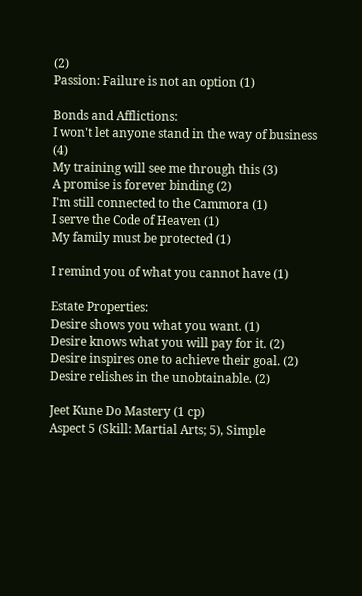(2)
Passion: Failure is not an option (1)

Bonds and Afflictions:
I won't let anyone stand in the way of business (4)
My training will see me through this (3)
A promise is forever binding (2)
I'm still connected to the Cammora (1)
I serve the Code of Heaven (1)
My family must be protected (1)

I remind you of what you cannot have (1)

Estate Properties:
Desire shows you what you want. (1)
Desire knows what you will pay for it. (2)
Desire inspires one to achieve their goal. (2)
Desire relishes in the unobtainable. (2)

Jeet Kune Do Mastery (1 cp)
Aspect 5 (Skill: Martial Arts; 5), Simple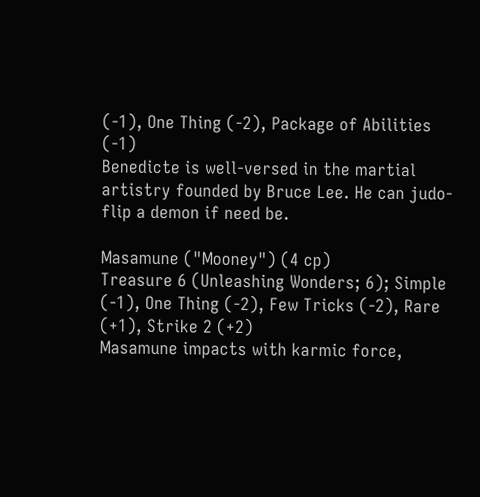(-1), One Thing (-2), Package of Abilities (-1)
Benedicte is well-versed in the martial artistry founded by Bruce Lee. He can judo-flip a demon if need be.

Masamune ("Mooney") (4 cp)
Treasure 6 (Unleashing Wonders; 6); Simple (-1), One Thing (-2), Few Tricks (-2), Rare (+1), Strike 2 (+2)
Masamune impacts with karmic force,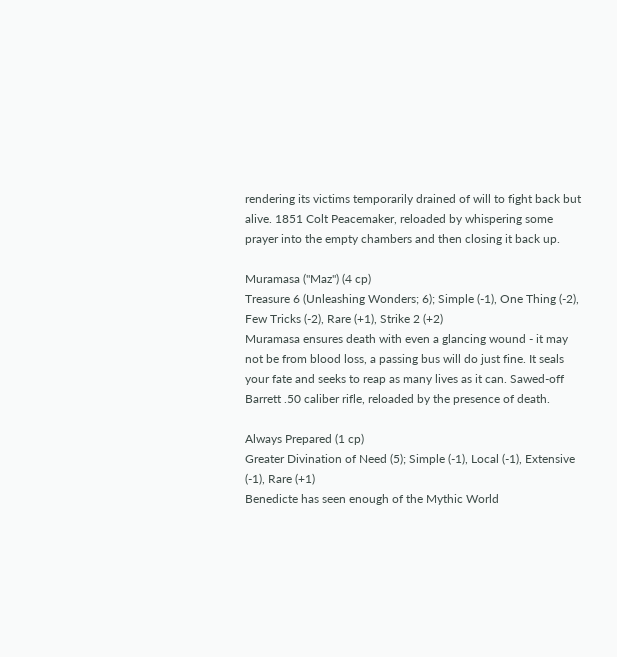rendering its victims temporarily drained of will to fight back but alive. 1851 Colt Peacemaker, reloaded by whispering some prayer into the empty chambers and then closing it back up.

Muramasa ("Maz") (4 cp)
Treasure 6 (Unleashing Wonders; 6); Simple (-1), One Thing (-2), Few Tricks (-2), Rare (+1), Strike 2 (+2)
Muramasa ensures death with even a glancing wound - it may not be from blood loss, a passing bus will do just fine. It seals your fate and seeks to reap as many lives as it can. Sawed-off Barrett .50 caliber rifle, reloaded by the presence of death.

Always Prepared (1 cp)
Greater Divination of Need (5); Simple (-1), Local (-1), Extensive (-1), Rare (+1)
Benedicte has seen enough of the Mythic World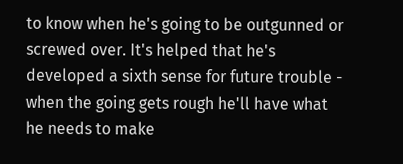to know when he's going to be outgunned or screwed over. It's helped that he's developed a sixth sense for future trouble - when the going gets rough he'll have what he needs to make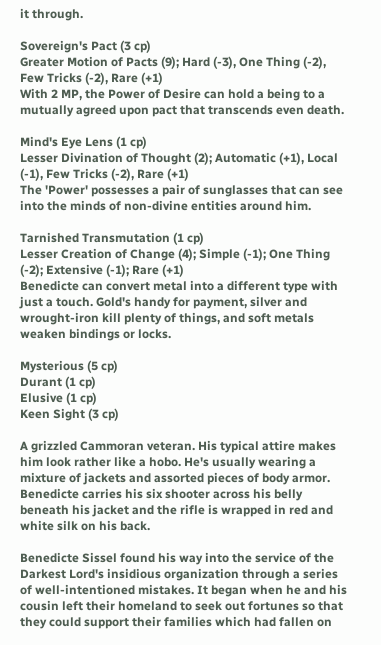it through.

Sovereign's Pact (3 cp)
Greater Motion of Pacts (9); Hard (-3), One Thing (-2), Few Tricks (-2), Rare (+1)
With 2 MP, the Power of Desire can hold a being to a mutually agreed upon pact that transcends even death.

Mind's Eye Lens (1 cp)
Lesser Divination of Thought (2); Automatic (+1), Local (-1), Few Tricks (-2), Rare (+1)
The 'Power' possesses a pair of sunglasses that can see into the minds of non-divine entities around him.

Tarnished Transmutation (1 cp)
Lesser Creation of Change (4); Simple (-1); One Thing (-2); Extensive (-1); Rare (+1)
Benedicte can convert metal into a different type with just a touch. Gold's handy for payment, silver and wrought-iron kill plenty of things, and soft metals weaken bindings or locks.

Mysterious (5 cp)
Durant (1 cp)
Elusive (1 cp)
Keen Sight (3 cp)

A grizzled Cammoran veteran. His typical attire makes him look rather like a hobo. He's usually wearing a mixture of jackets and assorted pieces of body armor. Benedicte carries his six shooter across his belly beneath his jacket and the rifle is wrapped in red and white silk on his back.

Benedicte Sissel found his way into the service of the Darkest Lord's insidious organization through a series of well-intentioned mistakes. It began when he and his cousin left their homeland to seek out fortunes so that they could support their families which had fallen on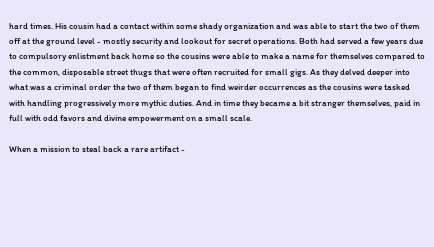hard times. His cousin had a contact within some shady organization and was able to start the two of them off at the ground level - mostly security and lookout for secret operations. Both had served a few years due to compulsory enlistment back home so the cousins were able to make a name for themselves compared to the common, disposable street thugs that were often recruited for small gigs. As they delved deeper into what was a criminal order the two of them began to find weirder occurrences as the cousins were tasked with handling progressively more mythic duties. And in time they became a bit stranger themselves, paid in full with odd favors and divine empowerment on a small scale.

When a mission to steal back a rare artifact -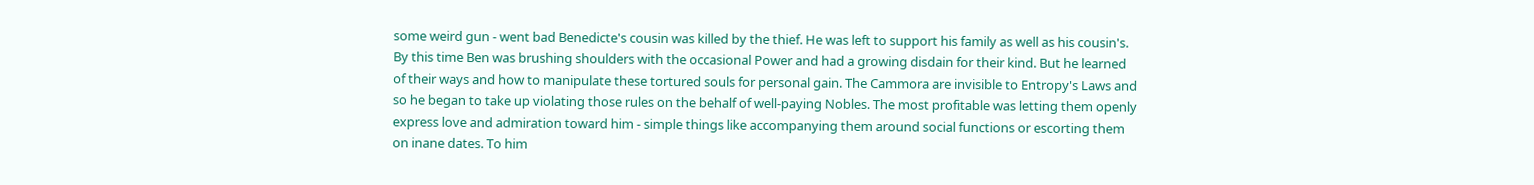some weird gun - went bad Benedicte's cousin was killed by the thief. He was left to support his family as well as his cousin's. By this time Ben was brushing shoulders with the occasional Power and had a growing disdain for their kind. But he learned of their ways and how to manipulate these tortured souls for personal gain. The Cammora are invisible to Entropy's Laws and so he began to take up violating those rules on the behalf of well-paying Nobles. The most profitable was letting them openly express love and admiration toward him - simple things like accompanying them around social functions or escorting them on inane dates. To him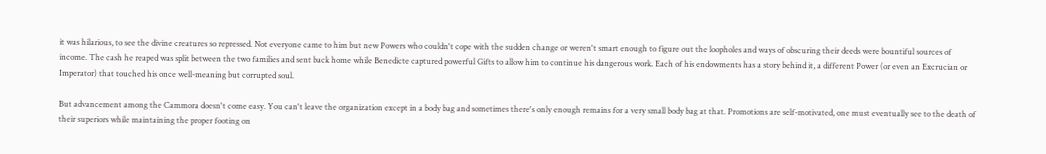it was hilarious, to see the divine creatures so repressed. Not everyone came to him but new Powers who couldn't cope with the sudden change or weren't smart enough to figure out the loopholes and ways of obscuring their deeds were bountiful sources of income. The cash he reaped was split between the two families and sent back home while Benedicte captured powerful Gifts to allow him to continue his dangerous work. Each of his endowments has a story behind it, a different Power (or even an Excrucian or Imperator) that touched his once well-meaning but corrupted soul.

But advancement among the Cammora doesn't come easy. You can't leave the organization except in a body bag and sometimes there's only enough remains for a very small body bag at that. Promotions are self-motivated, one must eventually see to the death of their superiors while maintaining the proper footing on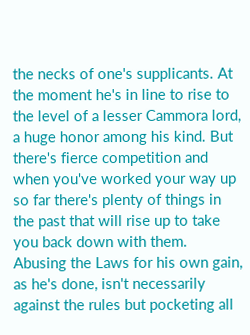the necks of one's supplicants. At the moment he's in line to rise to the level of a lesser Cammora lord, a huge honor among his kind. But there's fierce competition and when you've worked your way up so far there's plenty of things in the past that will rise up to take you back down with them. Abusing the Laws for his own gain, as he's done, isn't necessarily against the rules but pocketing all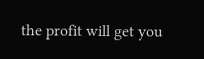the profit will get you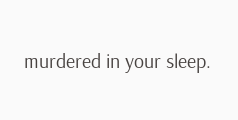murdered in your sleep.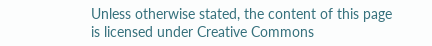Unless otherwise stated, the content of this page is licensed under Creative Commons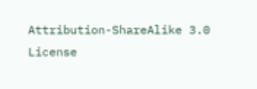Attribution-ShareAlike 3.0 License